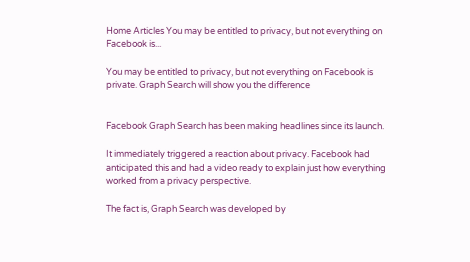Home Articles You may be entitled to privacy, but not everything on Facebook is...

You may be entitled to privacy, but not everything on Facebook is private. Graph Search will show you the difference


Facebook Graph Search has been making headlines since its launch.

It immediately triggered a reaction about privacy. Facebook had anticipated this and had a video ready to explain just how everything worked from a privacy perspective.

The fact is, Graph Search was developed by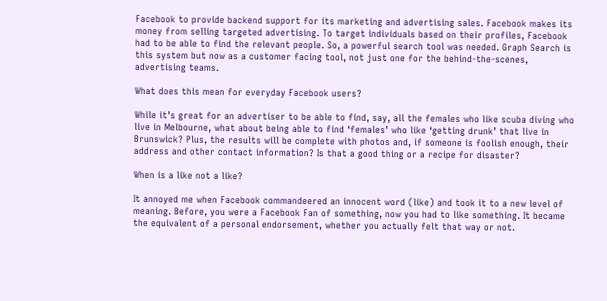Facebook to provide backend support for its marketing and advertising sales. Facebook makes its money from selling targeted advertising. To target individuals based on their profiles, Facebook had to be able to find the relevant people. So, a powerful search tool was needed. Graph Search is this system but now as a customer facing tool, not just one for the behind-the-scenes, advertising teams.

What does this mean for everyday Facebook users?

While it’s great for an advertiser to be able to find, say, all the females who like scuba diving who live in Melbourne, what about being able to find ‘females’ who like ‘getting drunk’ that live in Brunswick? Plus, the results will be complete with photos and, if someone is foolish enough, their address and other contact information? Is that a good thing or a recipe for disaster?

When is a like not a like?

It annoyed me when Facebook commandeered an innocent word (like) and took it to a new level of meaning. Before, you were a Facebook Fan of something, now you had to like something. It became the equivalent of a personal endorsement, whether you actually felt that way or not.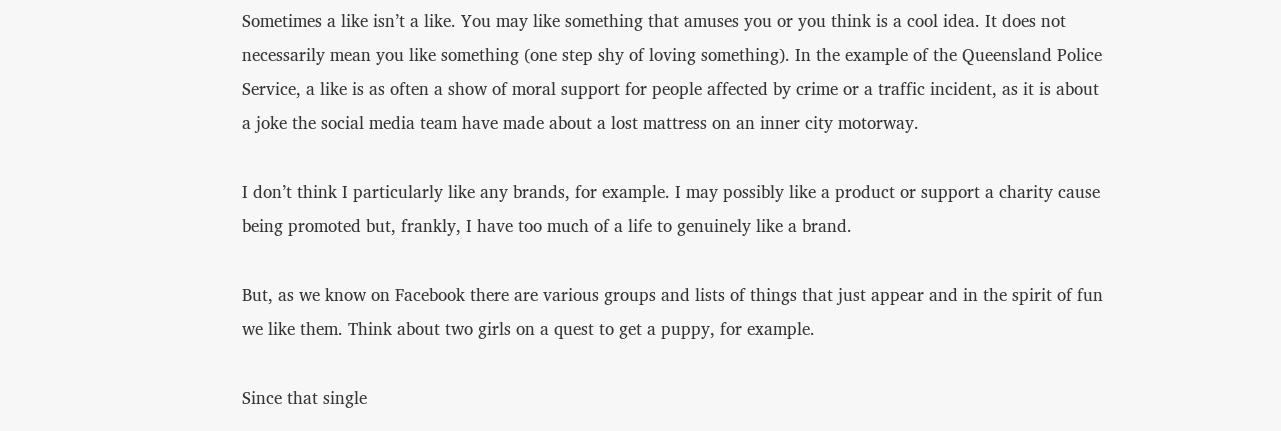Sometimes a like isn’t a like. You may like something that amuses you or you think is a cool idea. It does not necessarily mean you like something (one step shy of loving something). In the example of the Queensland Police Service, a like is as often a show of moral support for people affected by crime or a traffic incident, as it is about a joke the social media team have made about a lost mattress on an inner city motorway.

I don’t think I particularly like any brands, for example. I may possibly like a product or support a charity cause being promoted but, frankly, I have too much of a life to genuinely like a brand.

But, as we know on Facebook there are various groups and lists of things that just appear and in the spirit of fun we like them. Think about two girls on a quest to get a puppy, for example.

Since that single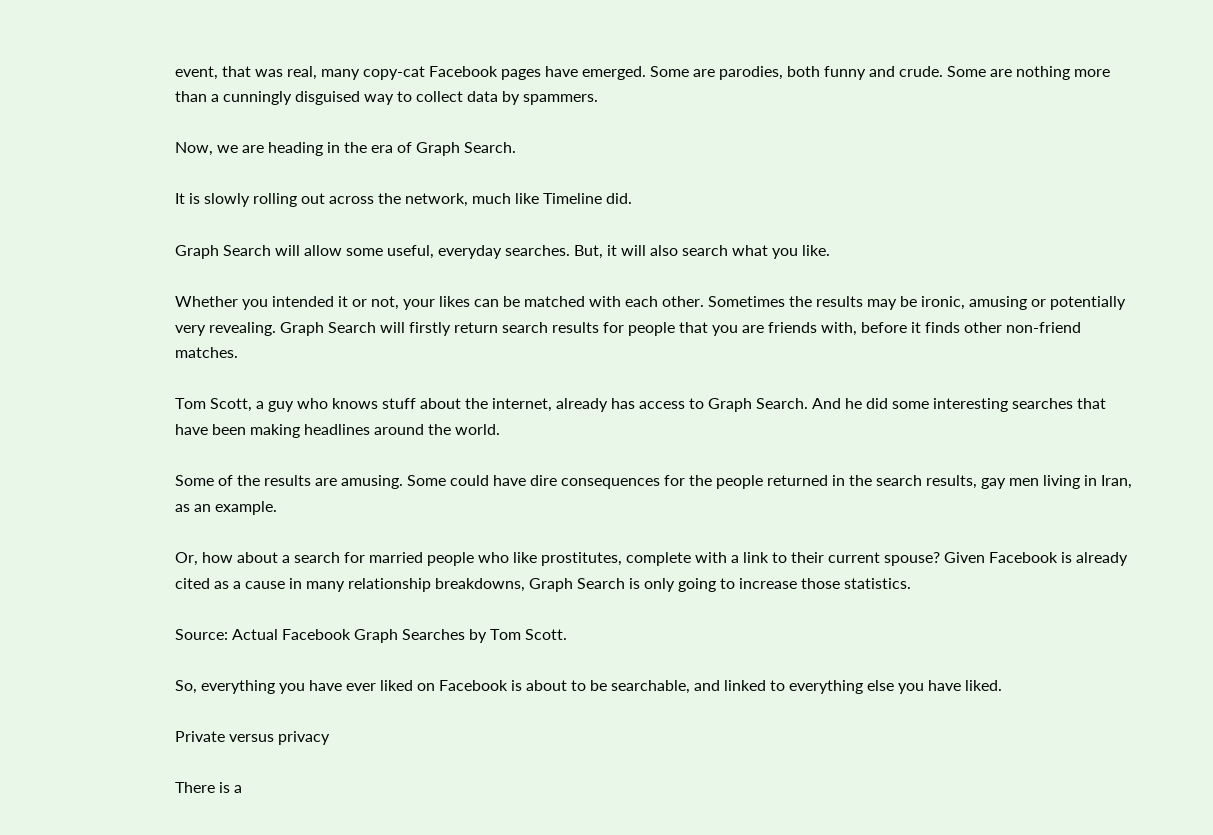event, that was real, many copy-cat Facebook pages have emerged. Some are parodies, both funny and crude. Some are nothing more than a cunningly disguised way to collect data by spammers.

Now, we are heading in the era of Graph Search.

It is slowly rolling out across the network, much like Timeline did.

Graph Search will allow some useful, everyday searches. But, it will also search what you like.

Whether you intended it or not, your likes can be matched with each other. Sometimes the results may be ironic, amusing or potentially very revealing. Graph Search will firstly return search results for people that you are friends with, before it finds other non-friend matches.

Tom Scott, a guy who knows stuff about the internet, already has access to Graph Search. And he did some interesting searches that have been making headlines around the world.

Some of the results are amusing. Some could have dire consequences for the people returned in the search results, gay men living in Iran, as an example.

Or, how about a search for married people who like prostitutes, complete with a link to their current spouse? Given Facebook is already cited as a cause in many relationship breakdowns, Graph Search is only going to increase those statistics.

Source: Actual Facebook Graph Searches by Tom Scott.

So, everything you have ever liked on Facebook is about to be searchable, and linked to everything else you have liked.

Private versus privacy

There is a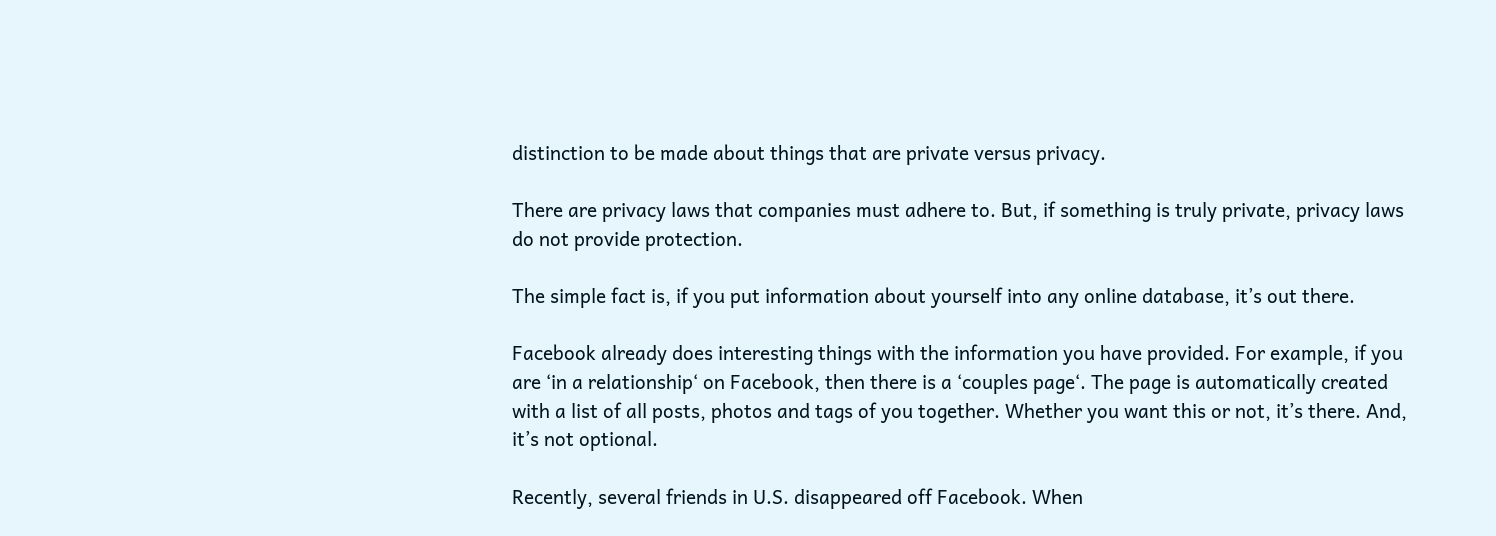distinction to be made about things that are private versus privacy.

There are privacy laws that companies must adhere to. But, if something is truly private, privacy laws do not provide protection.

The simple fact is, if you put information about yourself into any online database, it’s out there.

Facebook already does interesting things with the information you have provided. For example, if you are ‘in a relationship‘ on Facebook, then there is a ‘couples page‘. The page is automatically created with a list of all posts, photos and tags of you together. Whether you want this or not, it’s there. And, it’s not optional.

Recently, several friends in U.S. disappeared off Facebook. When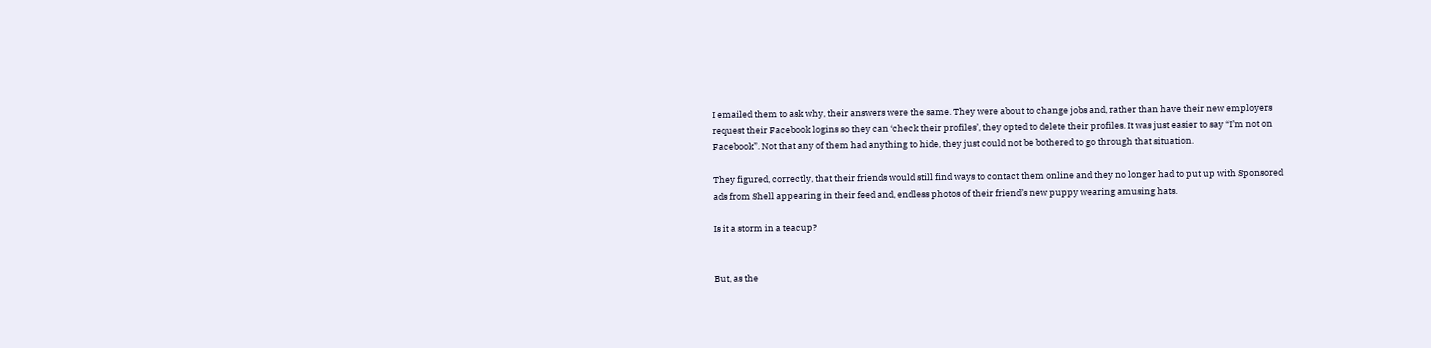I emailed them to ask why, their answers were the same. They were about to change jobs and, rather than have their new employers request their Facebook logins so they can ‘check their profiles’, they opted to delete their profiles. It was just easier to say “I’m not on Facebook”. Not that any of them had anything to hide, they just could not be bothered to go through that situation.

They figured, correctly, that their friends would still find ways to contact them online and they no longer had to put up with Sponsored ads from Shell appearing in their feed and, endless photos of their friend’s new puppy wearing amusing hats.

Is it a storm in a teacup?


But, as the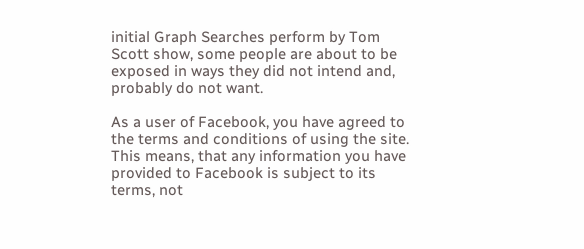initial Graph Searches perform by Tom Scott show, some people are about to be exposed in ways they did not intend and, probably do not want.

As a user of Facebook, you have agreed to the terms and conditions of using the site. This means, that any information you have provided to Facebook is subject to its terms, not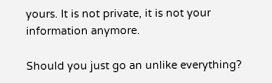yours. It is not private, it is not your information anymore.

Should you just go an unlike everything?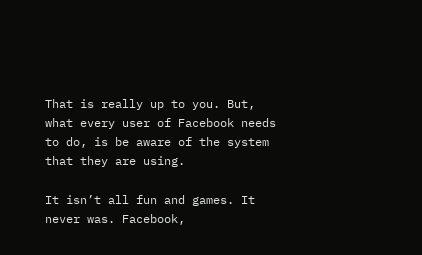That is really up to you. But, what every user of Facebook needs to do, is be aware of the system that they are using.

It isn’t all fun and games. It never was. Facebook,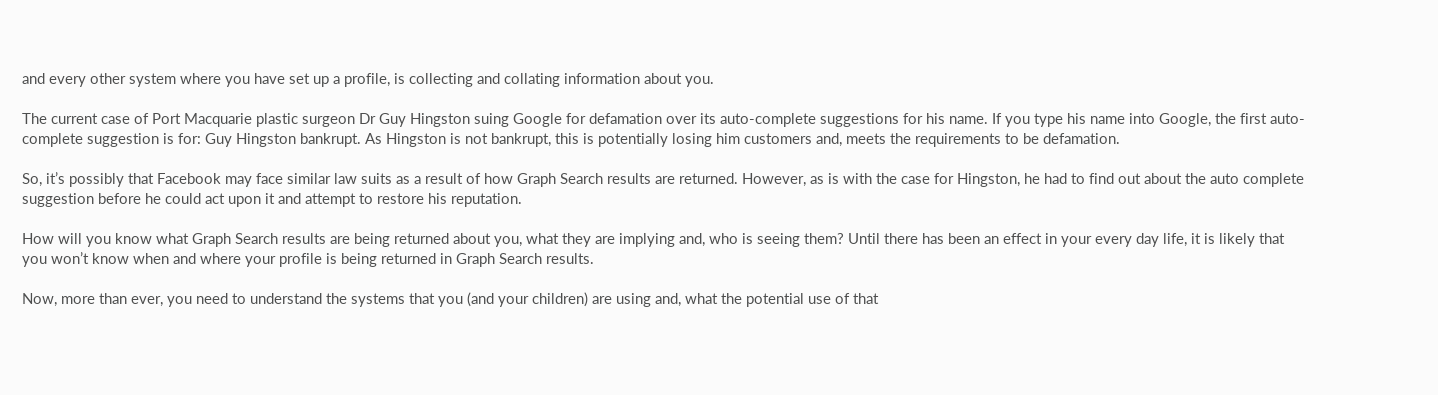and every other system where you have set up a profile, is collecting and collating information about you.

The current case of Port Macquarie plastic surgeon Dr Guy Hingston suing Google for defamation over its auto-complete suggestions for his name. If you type his name into Google, the first auto-complete suggestion is for: Guy Hingston bankrupt. As Hingston is not bankrupt, this is potentially losing him customers and, meets the requirements to be defamation.

So, it’s possibly that Facebook may face similar law suits as a result of how Graph Search results are returned. However, as is with the case for Hingston, he had to find out about the auto complete suggestion before he could act upon it and attempt to restore his reputation.

How will you know what Graph Search results are being returned about you, what they are implying and, who is seeing them? Until there has been an effect in your every day life, it is likely that you won’t know when and where your profile is being returned in Graph Search results.

Now, more than ever, you need to understand the systems that you (and your children) are using and, what the potential use of that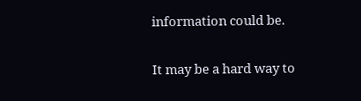information could be.

It may be a hard way to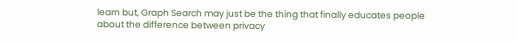learn but, Graph Search may just be the thing that finally educates people about the difference between privacy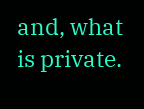and, what is private.